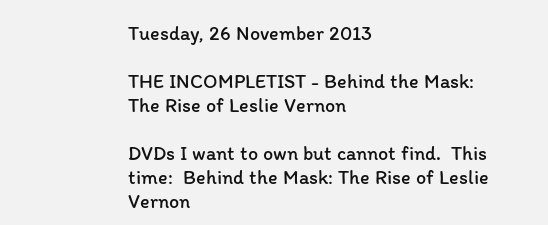Tuesday, 26 November 2013

THE INCOMPLETIST - Behind the Mask: The Rise of Leslie Vernon

DVDs I want to own but cannot find.  This time:  Behind the Mask: The Rise of Leslie Vernon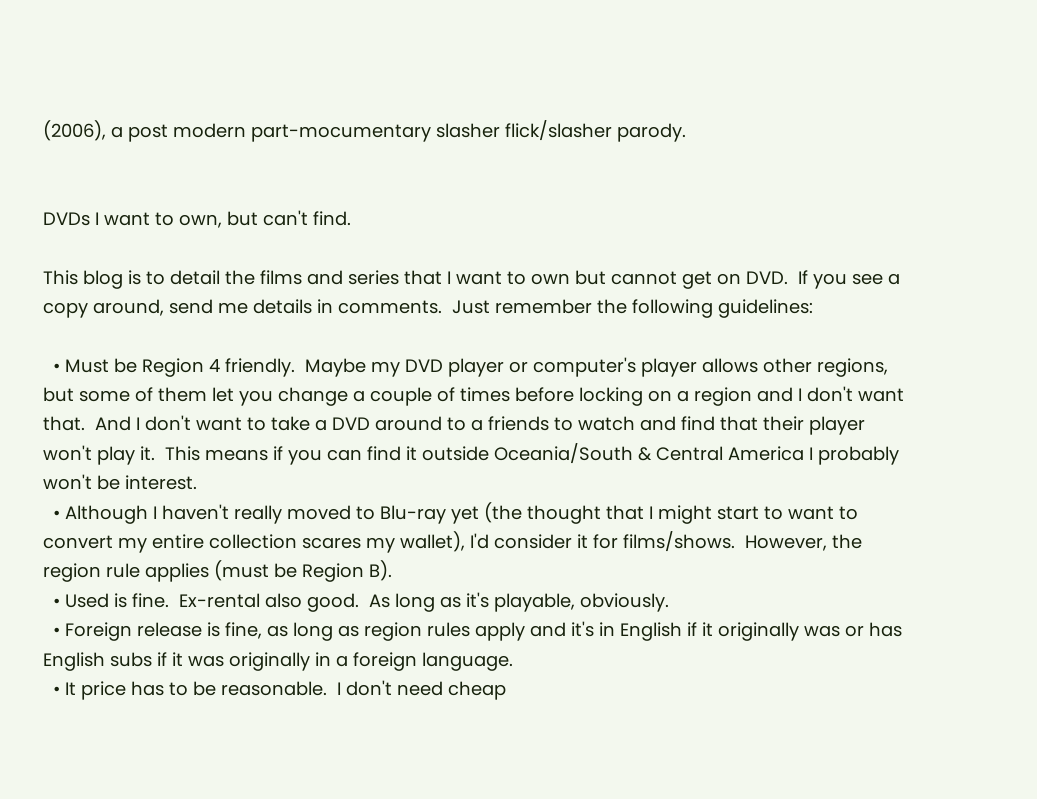(2006), a post modern part-mocumentary slasher flick/slasher parody.


DVDs I want to own, but can't find.

This blog is to detail the films and series that I want to own but cannot get on DVD.  If you see a copy around, send me details in comments.  Just remember the following guidelines:

  • Must be Region 4 friendly.  Maybe my DVD player or computer's player allows other regions, but some of them let you change a couple of times before locking on a region and I don't want that.  And I don't want to take a DVD around to a friends to watch and find that their player won't play it.  This means if you can find it outside Oceania/South & Central America I probably won't be interest.
  • Although I haven't really moved to Blu-ray yet (the thought that I might start to want to convert my entire collection scares my wallet), I'd consider it for films/shows.  However, the region rule applies (must be Region B).
  • Used is fine.  Ex-rental also good.  As long as it's playable, obviously.
  • Foreign release is fine, as long as region rules apply and it's in English if it originally was or has English subs if it was originally in a foreign language.
  • It price has to be reasonable.  I don't need cheap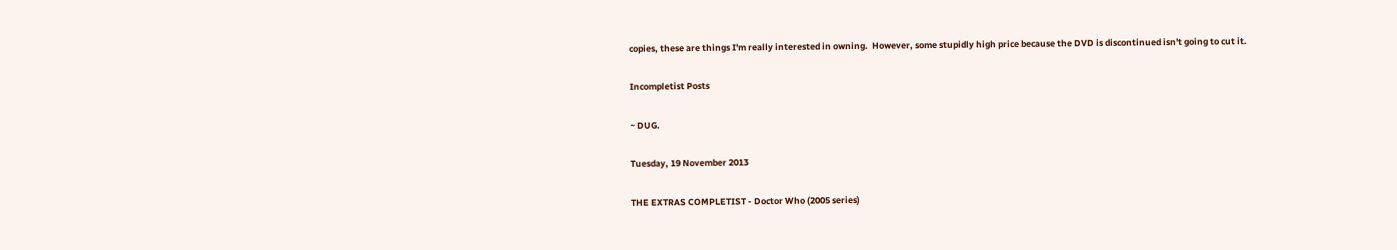copies, these are things I'm really interested in owning.  However, some stupidly high price because the DVD is discontinued isn't going to cut it.

Incompletist Posts

~ DUG.

Tuesday, 19 November 2013

THE EXTRAS COMPLETIST - Doctor Who (2005 series)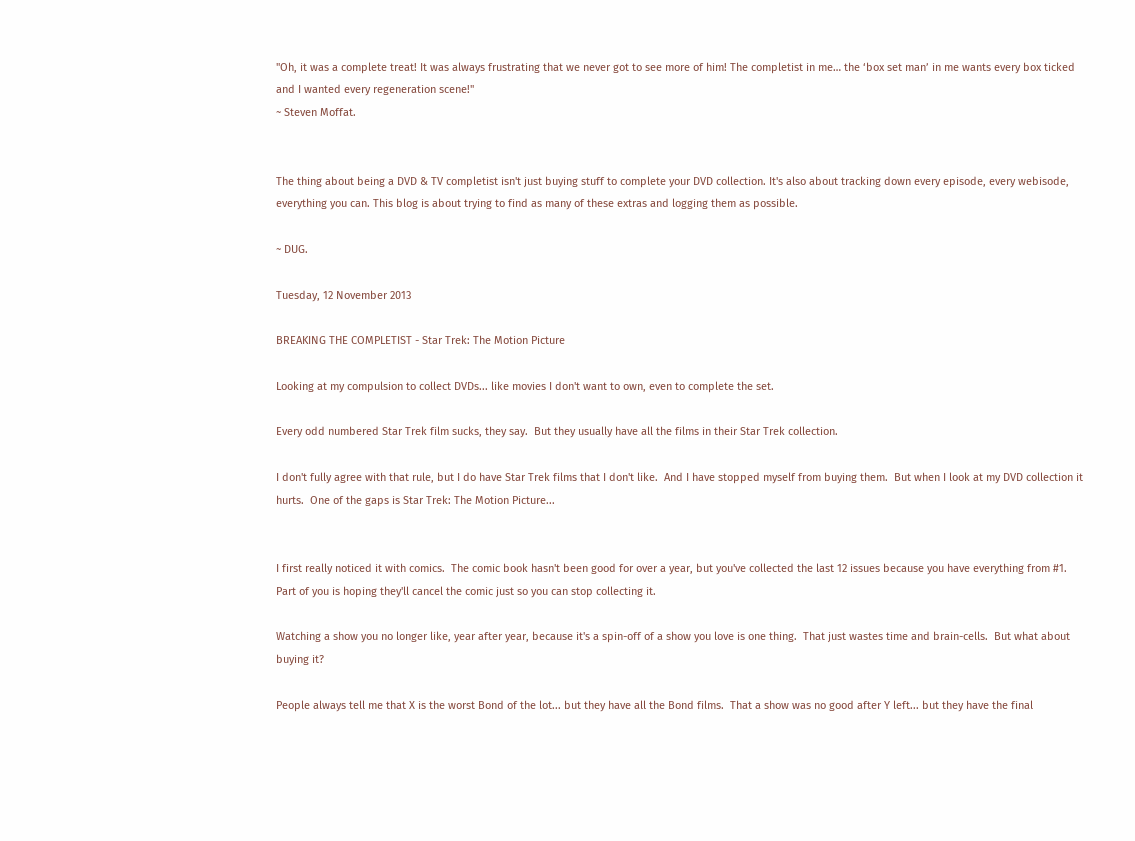"Oh, it was a complete treat! It was always frustrating that we never got to see more of him! The completist in me… the ‘box set man’ in me wants every box ticked and I wanted every regeneration scene!"
~ Steven Moffat.


The thing about being a DVD & TV completist isn't just buying stuff to complete your DVD collection. It's also about tracking down every episode, every webisode, everything you can. This blog is about trying to find as many of these extras and logging them as possible.

~ DUG.

Tuesday, 12 November 2013

BREAKING THE COMPLETIST - Star Trek: The Motion Picture

Looking at my compulsion to collect DVDs... like movies I don't want to own, even to complete the set.

Every odd numbered Star Trek film sucks, they say.  But they usually have all the films in their Star Trek collection.

I don't fully agree with that rule, but I do have Star Trek films that I don't like.  And I have stopped myself from buying them.  But when I look at my DVD collection it hurts.  One of the gaps is Star Trek: The Motion Picture...


I first really noticed it with comics.  The comic book hasn't been good for over a year, but you've collected the last 12 issues because you have everything from #1.  Part of you is hoping they'll cancel the comic just so you can stop collecting it.

Watching a show you no longer like, year after year, because it's a spin-off of a show you love is one thing.  That just wastes time and brain-cells.  But what about buying it?

People always tell me that X is the worst Bond of the lot... but they have all the Bond films.  That a show was no good after Y left... but they have the final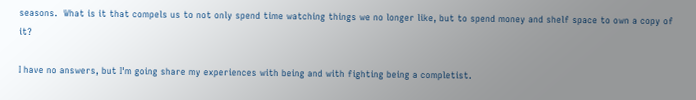seasons.  What is it that compels us to not only spend time watching things we no longer like, but to spend money and shelf space to own a copy of it?

I have no answers, but I'm going share my experiences with being and with fighting being a completist.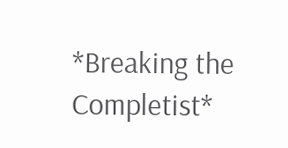*Breaking the Completist*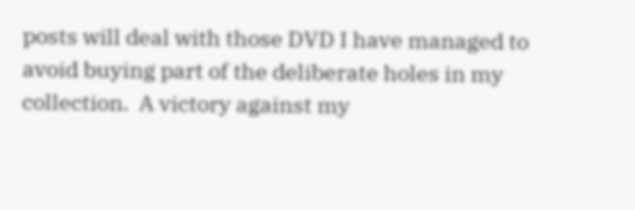posts will deal with those DVD I have managed to avoid buying part of the deliberate holes in my collection.  A victory against my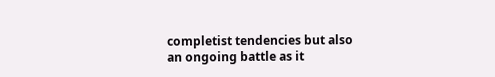completist tendencies but also an ongoing battle as it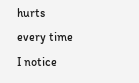hurts every time I notice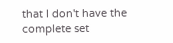that I don't have the complete set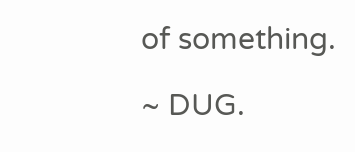of something.

~ DUG.